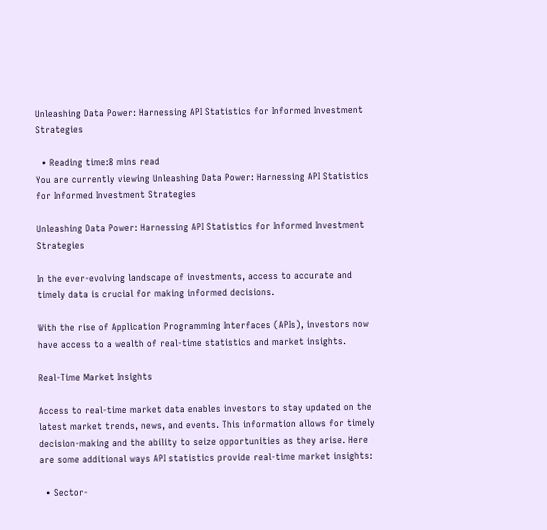Unleashing Data Power: Harnessing API Statistics for Informed Investment Strategies

  • Reading time:8 mins read
You are currently viewing Unleashing Data Power: Harnessing API Statistics for Informed Investment Strategies

Unleashing Data Power: Harnessing API Statistics for Informed Investment Strategies

In the ever-evolving landscape of investments, access to accurate and timely data is crucial for making informed decisions.

With the rise of Application Programming Interfaces (APIs), investors now have access to a wealth of real-time statistics and market insights.

Real-Time Market Insights

Access to real-time market data enables investors to stay updated on the latest market trends, news, and events. This information allows for timely decision-making and the ability to seize opportunities as they arise. Here are some additional ways API statistics provide real-time market insights:

  • Sector-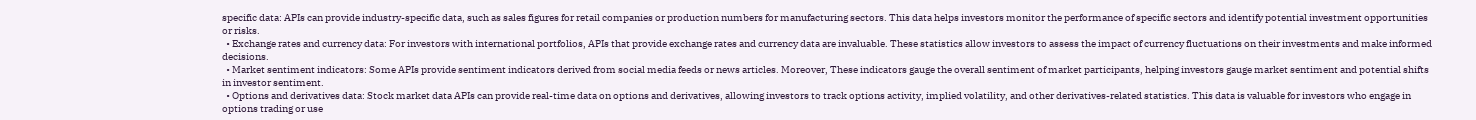specific data: APIs can provide industry-specific data, such as sales figures for retail companies or production numbers for manufacturing sectors. This data helps investors monitor the performance of specific sectors and identify potential investment opportunities or risks.
  • Exchange rates and currency data: For investors with international portfolios, APIs that provide exchange rates and currency data are invaluable. These statistics allow investors to assess the impact of currency fluctuations on their investments and make informed decisions.
  • Market sentiment indicators: Some APIs provide sentiment indicators derived from social media feeds or news articles. Moreover, These indicators gauge the overall sentiment of market participants, helping investors gauge market sentiment and potential shifts in investor sentiment.
  • Options and derivatives data: Stock market data APIs can provide real-time data on options and derivatives, allowing investors to track options activity, implied volatility, and other derivatives-related statistics. This data is valuable for investors who engage in options trading or use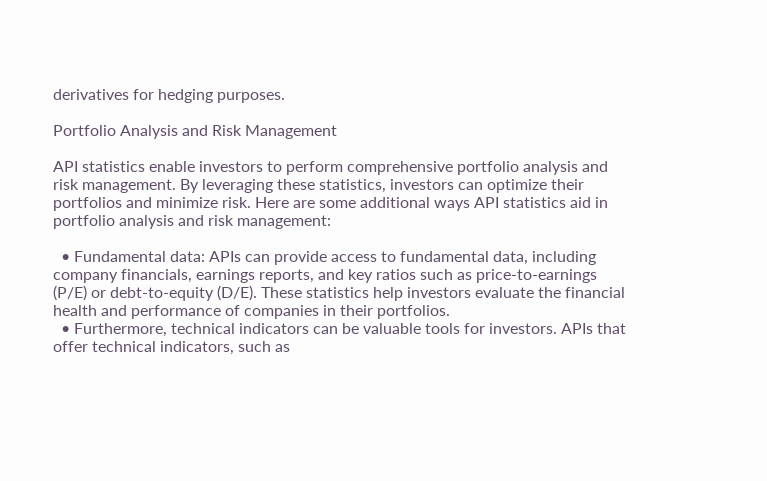derivatives for hedging purposes.

Portfolio Analysis and Risk Management

API statistics enable investors to perform comprehensive portfolio analysis and risk management. By leveraging these statistics, investors can optimize their portfolios and minimize risk. Here are some additional ways API statistics aid in portfolio analysis and risk management:

  • Fundamental data: APIs can provide access to fundamental data, including company financials, earnings reports, and key ratios such as price-to-earnings (P/E) or debt-to-equity (D/E). These statistics help investors evaluate the financial health and performance of companies in their portfolios.
  • Furthermore, technical indicators can be valuable tools for investors. APIs that offer technical indicators, such as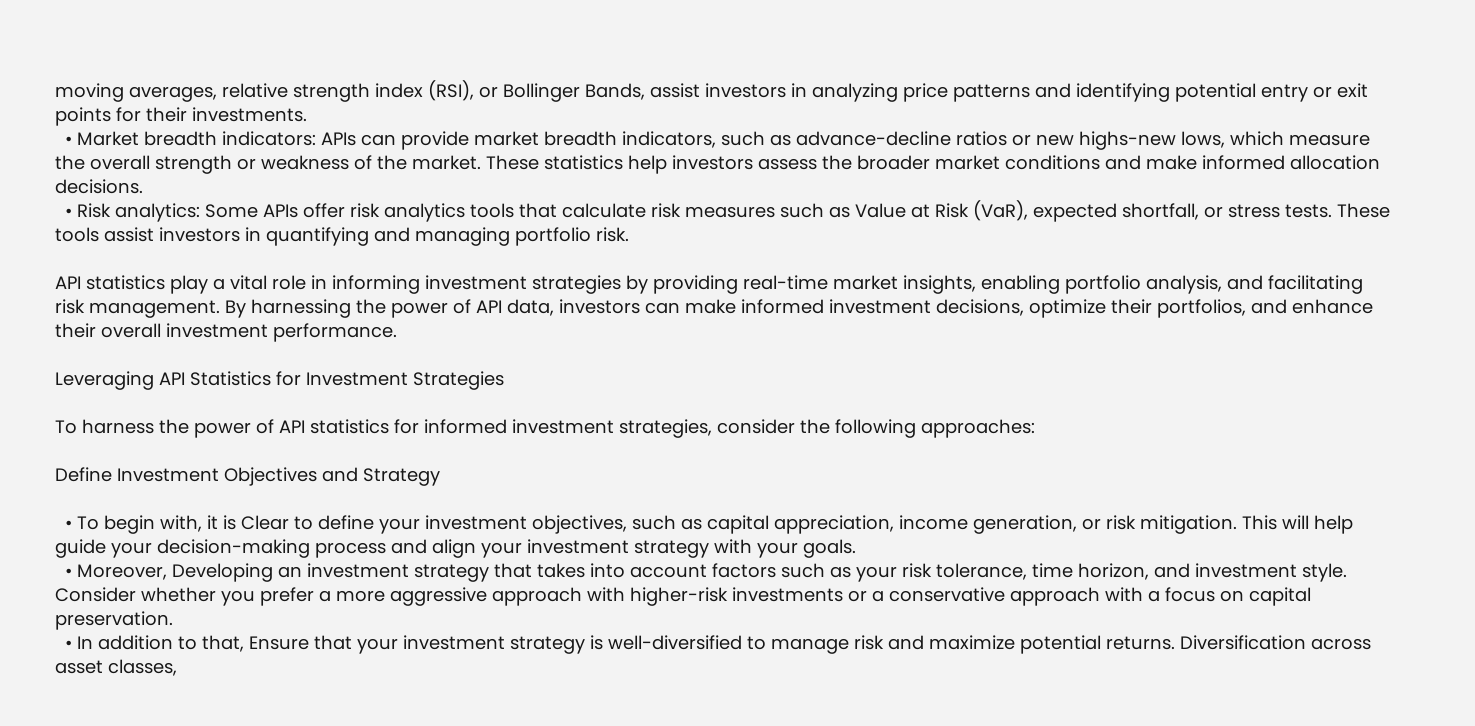moving averages, relative strength index (RSI), or Bollinger Bands, assist investors in analyzing price patterns and identifying potential entry or exit points for their investments.
  • Market breadth indicators: APIs can provide market breadth indicators, such as advance-decline ratios or new highs-new lows, which measure the overall strength or weakness of the market. These statistics help investors assess the broader market conditions and make informed allocation decisions.
  • Risk analytics: Some APIs offer risk analytics tools that calculate risk measures such as Value at Risk (VaR), expected shortfall, or stress tests. These tools assist investors in quantifying and managing portfolio risk.

API statistics play a vital role in informing investment strategies by providing real-time market insights, enabling portfolio analysis, and facilitating risk management. By harnessing the power of API data, investors can make informed investment decisions, optimize their portfolios, and enhance their overall investment performance.

Leveraging API Statistics for Investment Strategies

To harness the power of API statistics for informed investment strategies, consider the following approaches:

Define Investment Objectives and Strategy

  • To begin with, it is Clear to define your investment objectives, such as capital appreciation, income generation, or risk mitigation. This will help guide your decision-making process and align your investment strategy with your goals.
  • Moreover, Developing an investment strategy that takes into account factors such as your risk tolerance, time horizon, and investment style. Consider whether you prefer a more aggressive approach with higher-risk investments or a conservative approach with a focus on capital preservation.
  • In addition to that, Ensure that your investment strategy is well-diversified to manage risk and maximize potential returns. Diversification across asset classes,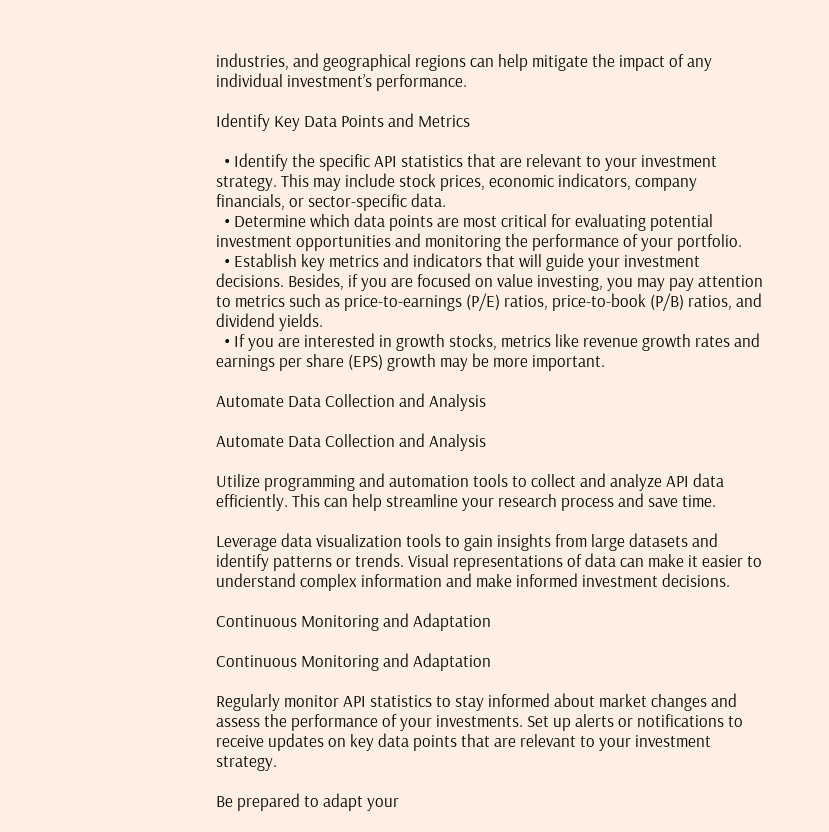industries, and geographical regions can help mitigate the impact of any individual investment’s performance.

Identify Key Data Points and Metrics

  • Identify the specific API statistics that are relevant to your investment strategy. This may include stock prices, economic indicators, company financials, or sector-specific data.
  • Determine which data points are most critical for evaluating potential investment opportunities and monitoring the performance of your portfolio.
  • Establish key metrics and indicators that will guide your investment decisions. Besides, if you are focused on value investing, you may pay attention to metrics such as price-to-earnings (P/E) ratios, price-to-book (P/B) ratios, and dividend yields.
  • If you are interested in growth stocks, metrics like revenue growth rates and earnings per share (EPS) growth may be more important.

Automate Data Collection and Analysis

Automate Data Collection and Analysis

Utilize programming and automation tools to collect and analyze API data efficiently. This can help streamline your research process and save time.

Leverage data visualization tools to gain insights from large datasets and identify patterns or trends. Visual representations of data can make it easier to understand complex information and make informed investment decisions.

Continuous Monitoring and Adaptation

Continuous Monitoring and Adaptation

Regularly monitor API statistics to stay informed about market changes and assess the performance of your investments. Set up alerts or notifications to receive updates on key data points that are relevant to your investment strategy.

Be prepared to adapt your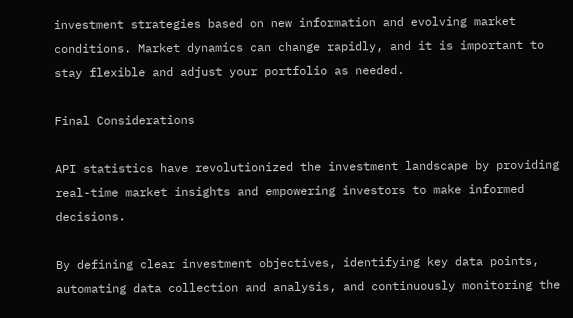investment strategies based on new information and evolving market conditions. Market dynamics can change rapidly, and it is important to stay flexible and adjust your portfolio as needed.

Final Considerations

API statistics have revolutionized the investment landscape by providing real-time market insights and empowering investors to make informed decisions.

By defining clear investment objectives, identifying key data points, automating data collection and analysis, and continuously monitoring the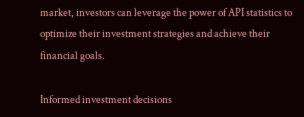market, investors can leverage the power of API statistics to optimize their investment strategies and achieve their financial goals.

Informed investment decisions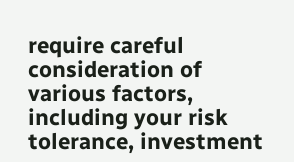require careful consideration of various factors, including your risk tolerance, investment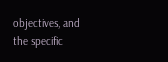objectives, and the specific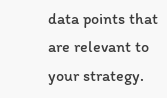data points that are relevant to your strategy.